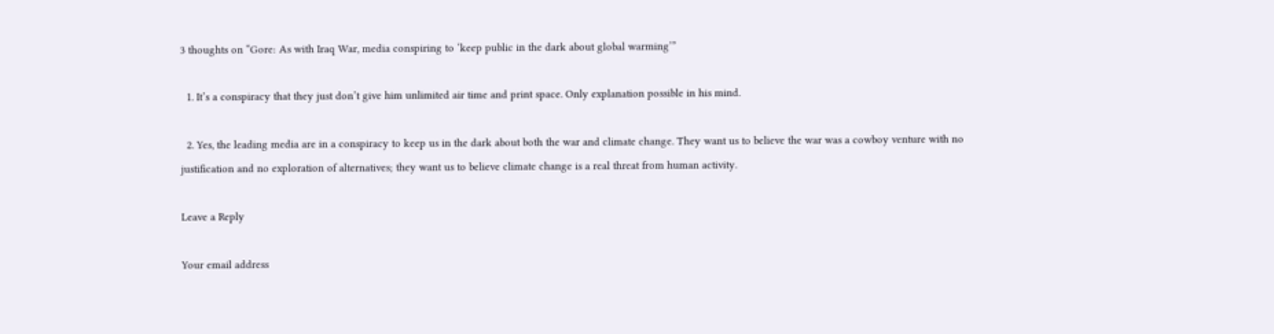3 thoughts on “Gore: As with Iraq War, media conspiring to ‘keep public in the dark about global warming’”

  1. It’s a conspiracy that they just don’t give him unlimited air time and print space. Only explanation possible in his mind.

  2. Yes, the leading media are in a conspiracy to keep us in the dark about both the war and climate change. They want us to believe the war was a cowboy venture with no justification and no exploration of alternatives; they want us to believe climate change is a real threat from human activity.

Leave a Reply

Your email address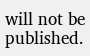will not be published.